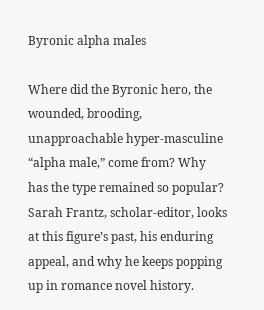Byronic alpha males

Where did the Byronic hero, the wounded, brooding, unapproachable hyper-masculine “alpha male,” come from? Why has the type remained so popular? Sarah Frantz, scholar-editor, looks at this figure’s past, his enduring appeal, and why he keeps popping up in romance novel history.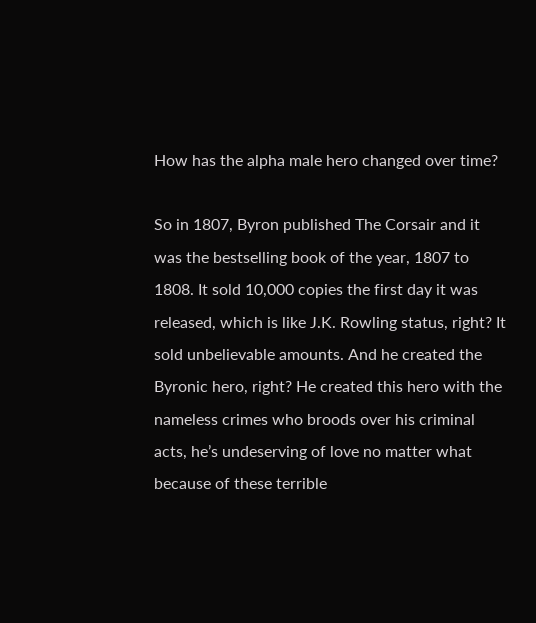How has the alpha male hero changed over time?

So in 1807, Byron published The Corsair and it was the bestselling book of the year, 1807 to 1808. It sold 10,000 copies the first day it was released, which is like J.K. Rowling status, right? It sold unbelievable amounts. And he created the Byronic hero, right? He created this hero with the nameless crimes who broods over his criminal acts, he’s undeserving of love no matter what because of these terrible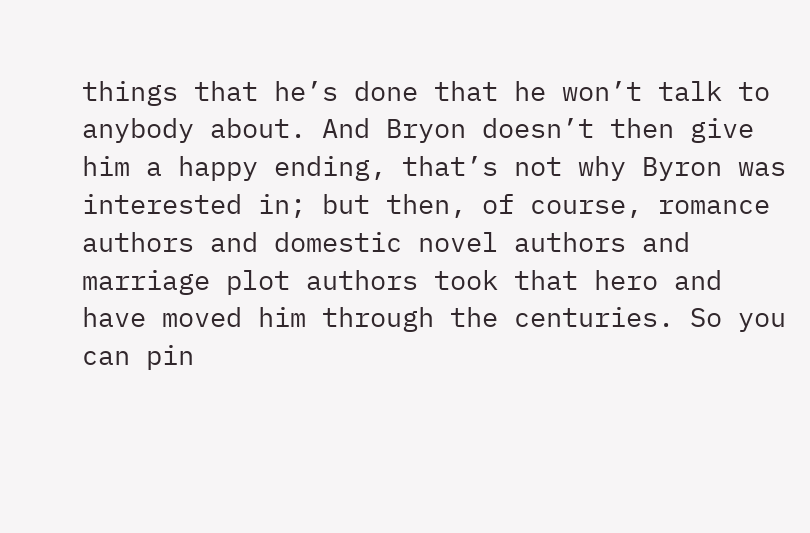things that he’s done that he won’t talk to anybody about. And Bryon doesn’t then give him a happy ending, that’s not why Byron was interested in; but then, of course, romance authors and domestic novel authors and marriage plot authors took that hero and have moved him through the centuries. So you can pin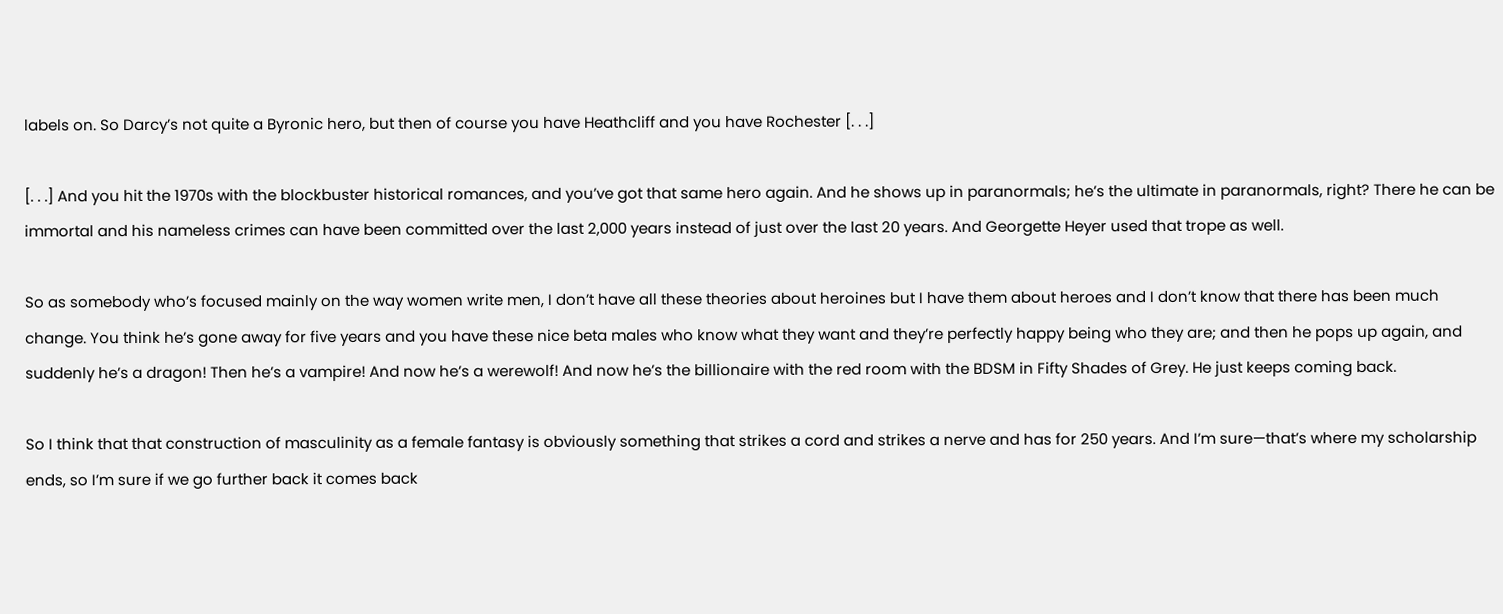labels on. So Darcy’s not quite a Byronic hero, but then of course you have Heathcliff and you have Rochester [. . .]

[. . .] And you hit the 1970s with the blockbuster historical romances, and you’ve got that same hero again. And he shows up in paranormals; he’s the ultimate in paranormals, right? There he can be immortal and his nameless crimes can have been committed over the last 2,000 years instead of just over the last 20 years. And Georgette Heyer used that trope as well.

So as somebody who’s focused mainly on the way women write men, I don’t have all these theories about heroines but I have them about heroes and I don’t know that there has been much change. You think he’s gone away for five years and you have these nice beta males who know what they want and they’re perfectly happy being who they are; and then he pops up again, and suddenly he’s a dragon! Then he’s a vampire! And now he’s a werewolf! And now he’s the billionaire with the red room with the BDSM in Fifty Shades of Grey. He just keeps coming back.

So I think that that construction of masculinity as a female fantasy is obviously something that strikes a cord and strikes a nerve and has for 250 years. And I’m sure—that’s where my scholarship ends, so I’m sure if we go further back it comes back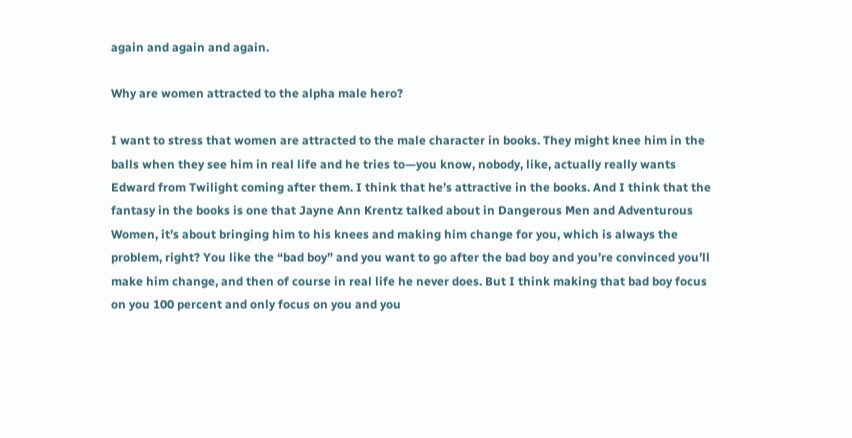again and again and again.

Why are women attracted to the alpha male hero?

I want to stress that women are attracted to the male character in books. They might knee him in the balls when they see him in real life and he tries to—you know, nobody, like, actually really wants Edward from Twilight coming after them. I think that he’s attractive in the books. And I think that the fantasy in the books is one that Jayne Ann Krentz talked about in Dangerous Men and Adventurous Women, it’s about bringing him to his knees and making him change for you, which is always the problem, right? You like the “bad boy” and you want to go after the bad boy and you’re convinced you’ll make him change, and then of course in real life he never does. But I think making that bad boy focus on you 100 percent and only focus on you and you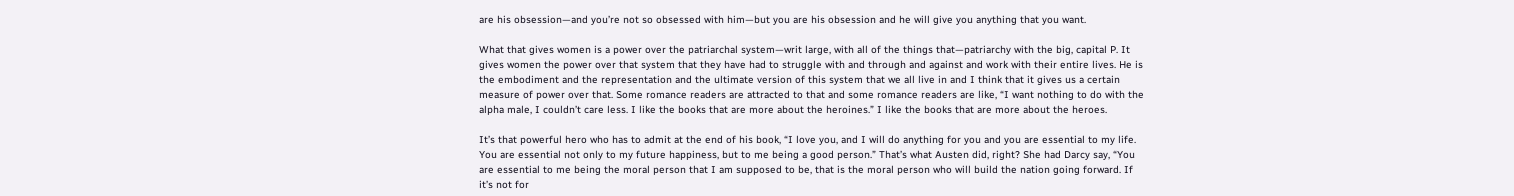are his obsession—and you’re not so obsessed with him—but you are his obsession and he will give you anything that you want.

What that gives women is a power over the patriarchal system—writ large, with all of the things that—patriarchy with the big, capital P. It gives women the power over that system that they have had to struggle with and through and against and work with their entire lives. He is the embodiment and the representation and the ultimate version of this system that we all live in and I think that it gives us a certain measure of power over that. Some romance readers are attracted to that and some romance readers are like, “I want nothing to do with the alpha male, I couldn’t care less. I like the books that are more about the heroines.” I like the books that are more about the heroes.

It’s that powerful hero who has to admit at the end of his book, “I love you, and I will do anything for you and you are essential to my life. You are essential not only to my future happiness, but to me being a good person.” That’s what Austen did, right? She had Darcy say, “You are essential to me being the moral person that I am supposed to be, that is the moral person who will build the nation going forward. If it’s not for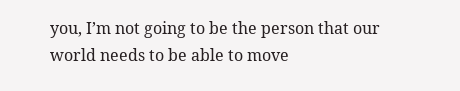you, I’m not going to be the person that our world needs to be able to move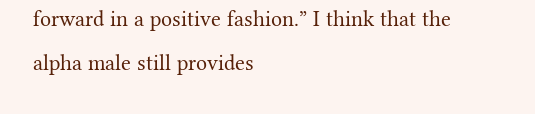forward in a positive fashion.” I think that the alpha male still provides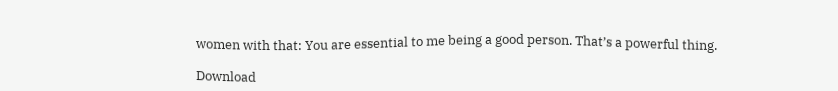women with that: You are essential to me being a good person. That’s a powerful thing.

Download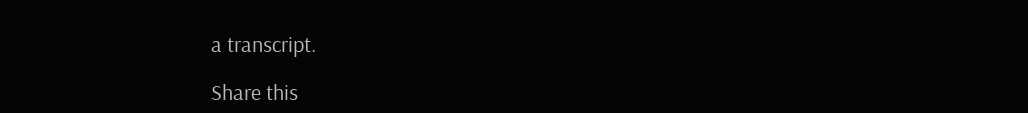a transcript.

Share this